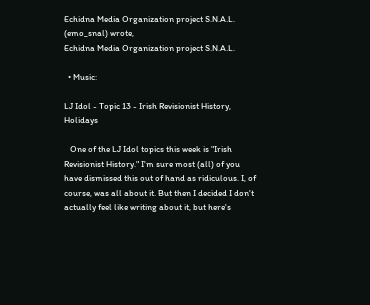Echidna Media Organization project S.N.A.L. (emo_snal) wrote,
Echidna Media Organization project S.N.A.L.

  • Music:

LJ Idol - Topic 13 - Irish Revisionist History, Holidays

   One of the LJ Idol topics this week is "Irish Revisionist History." I'm sure most (all) of you have dismissed this out of hand as ridiculous. I, of course, was all about it. But then I decided I don't actually feel like writing about it, but here's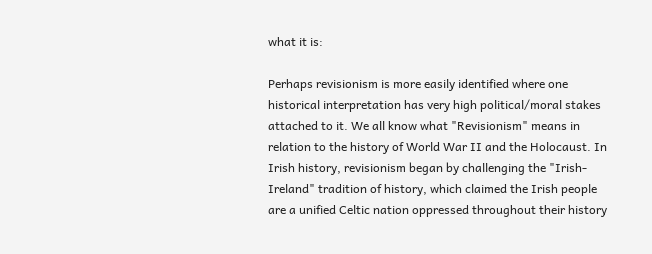what it is:

Perhaps revisionism is more easily identified where one historical interpretation has very high political/moral stakes attached to it. We all know what "Revisionism" means in relation to the history of World War II and the Holocaust. In Irish history, revisionism began by challenging the "Irish-Ireland" tradition of history, which claimed the Irish people are a unified Celtic nation oppressed throughout their history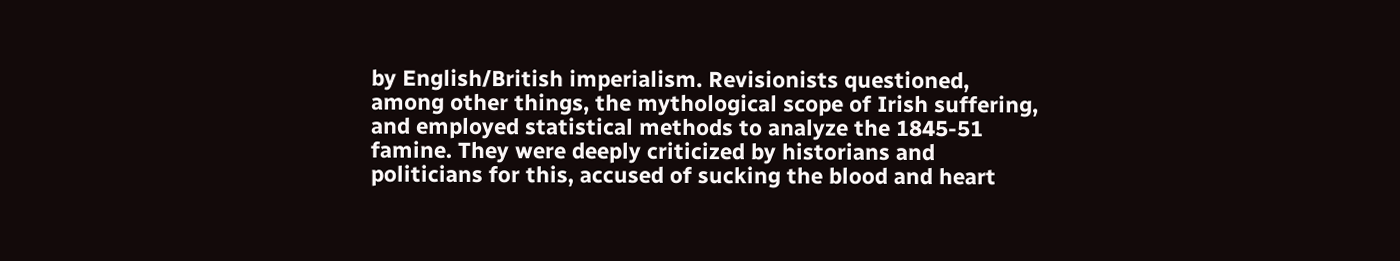by English/British imperialism. Revisionists questioned, among other things, the mythological scope of Irish suffering, and employed statistical methods to analyze the 1845-51 famine. They were deeply criticized by historians and politicians for this, accused of sucking the blood and heart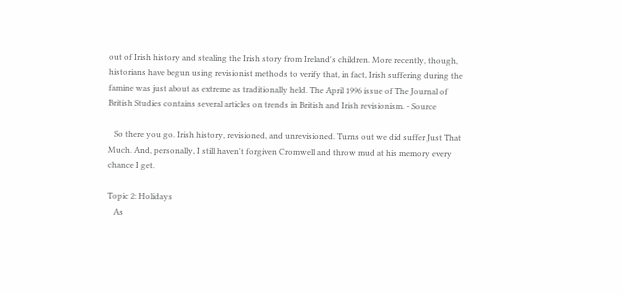out of Irish history and stealing the Irish story from Ireland's children. More recently, though, historians have begun using revisionist methods to verify that, in fact, Irish suffering during the famine was just about as extreme as traditionally held. The April 1996 issue of The Journal of British Studies contains several articles on trends in British and Irish revisionism. - Source

   So there you go. Irish history, revisioned, and unrevisioned. Turns out we did suffer Just That Much. And, personally, I still haven't forgiven Cromwell and throw mud at his memory every chance I get.

Topic 2: Holidays
   As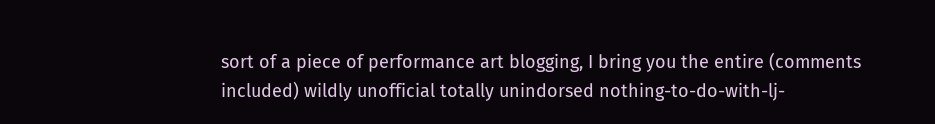sort of a piece of performance art blogging, I bring you the entire (comments included) wildly unofficial totally unindorsed nothing-to-do-with-lj-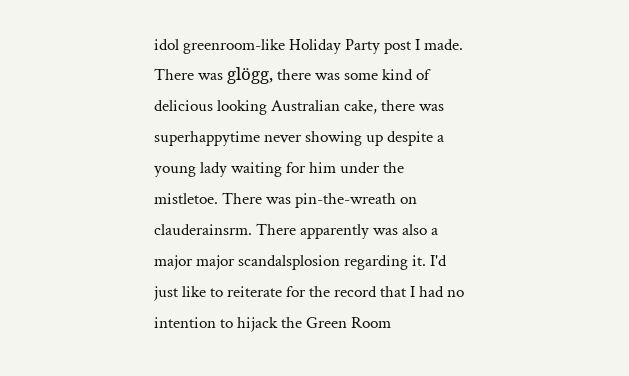idol greenroom-like Holiday Party post I made. There was glögg, there was some kind of delicious looking Australian cake, there was superhappytime never showing up despite a young lady waiting for him under the mistletoe. There was pin-the-wreath on clauderainsrm. There apparently was also a major major scandalsplosion regarding it. I'd just like to reiterate for the record that I had no intention to hijack the Green Room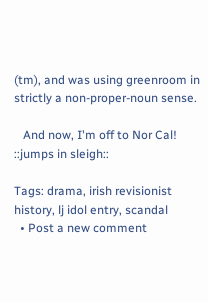(tm), and was using greenroom in strictly a non-proper-noun sense.

   And now, I'm off to Nor Cal! ::jumps in sleigh::

Tags: drama, irish revisionist history, lj idol entry, scandal
  • Post a new comment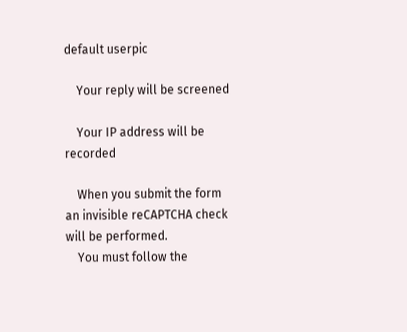default userpic

    Your reply will be screened

    Your IP address will be recorded

    When you submit the form an invisible reCAPTCHA check will be performed.
    You must follow the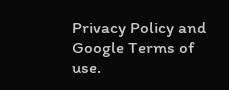Privacy Policy and Google Terms of use.